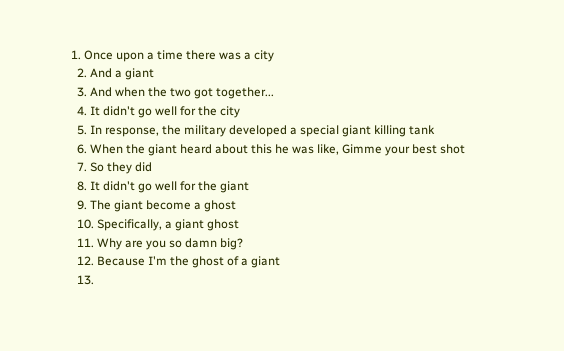1. Once upon a time there was a city
  2. And a giant
  3. And when the two got together...
  4. It didn't go well for the city
  5. In response, the military developed a special giant killing tank
  6. When the giant heard about this he was like, Gimme your best shot
  7. So they did
  8. It didn't go well for the giant
  9. The giant become a ghost
  10. Specifically, a giant ghost
  11. Why are you so damn big?
  12. Because I'm the ghost of a giant
  13.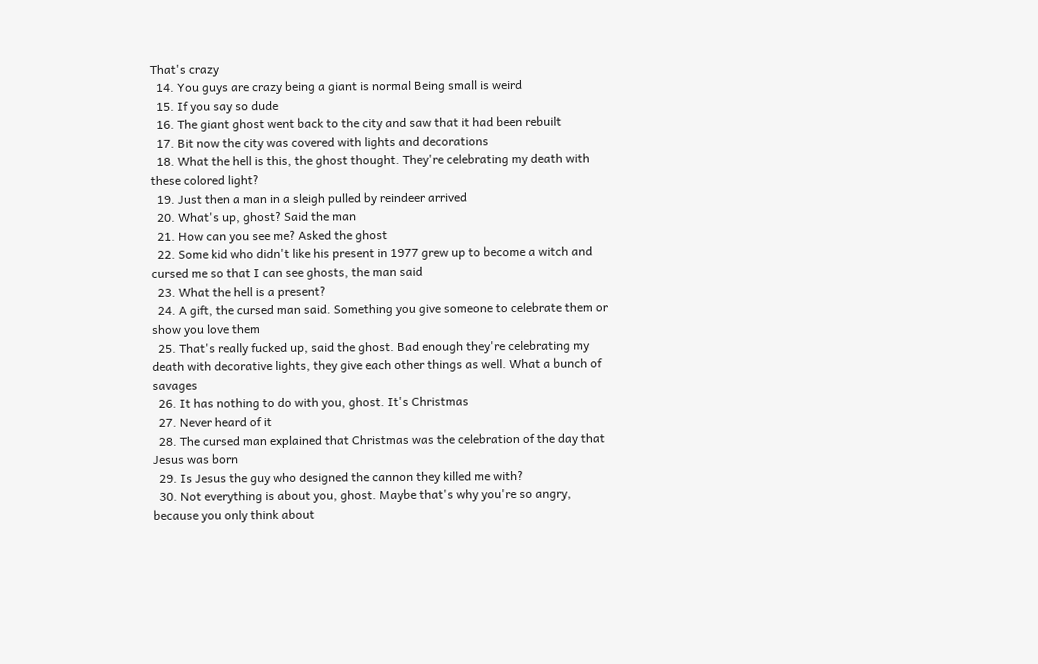That's crazy
  14. You guys are crazy being a giant is normal Being small is weird
  15. If you say so dude
  16. The giant ghost went back to the city and saw that it had been rebuilt
  17. Bit now the city was covered with lights and decorations
  18. What the hell is this, the ghost thought. They're celebrating my death with these colored light?
  19. Just then a man in a sleigh pulled by reindeer arrived
  20. What's up, ghost? Said the man
  21. How can you see me? Asked the ghost
  22. Some kid who didn't like his present in 1977 grew up to become a witch and cursed me so that I can see ghosts, the man said
  23. What the hell is a present?
  24. A gift, the cursed man said. Something you give someone to celebrate them or show you love them
  25. That's really fucked up, said the ghost. Bad enough they're celebrating my death with decorative lights, they give each other things as well. What a bunch of savages
  26. It has nothing to do with you, ghost. It's Christmas
  27. Never heard of it
  28. The cursed man explained that Christmas was the celebration of the day that Jesus was born
  29. Is Jesus the guy who designed the cannon they killed me with?
  30. Not everything is about you, ghost. Maybe that's why you're so angry, because you only think about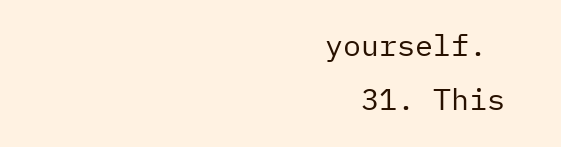yourself.
  31. This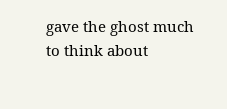gave the ghost much to think about